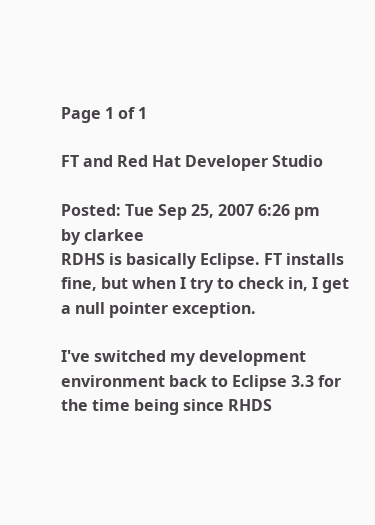Page 1 of 1

FT and Red Hat Developer Studio

Posted: Tue Sep 25, 2007 6:26 pm
by clarkee
RDHS is basically Eclipse. FT installs fine, but when I try to check in, I get a null pointer exception.

I've switched my development environment back to Eclipse 3.3 for the time being since RHDS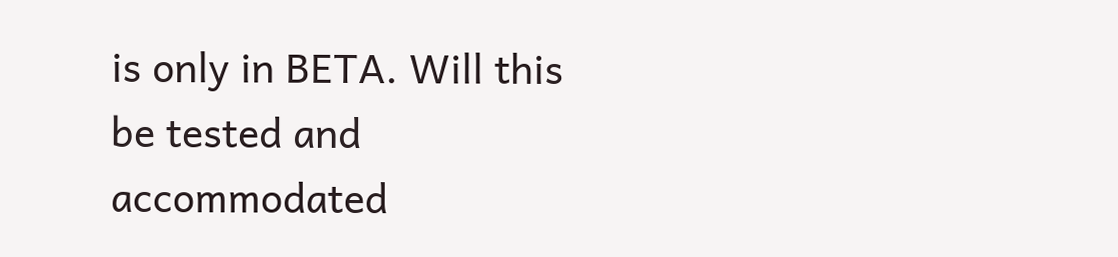is only in BETA. Will this be tested and accommodated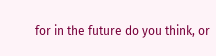for in the future do you think, or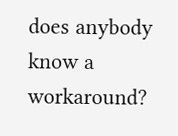does anybody know a workaround?